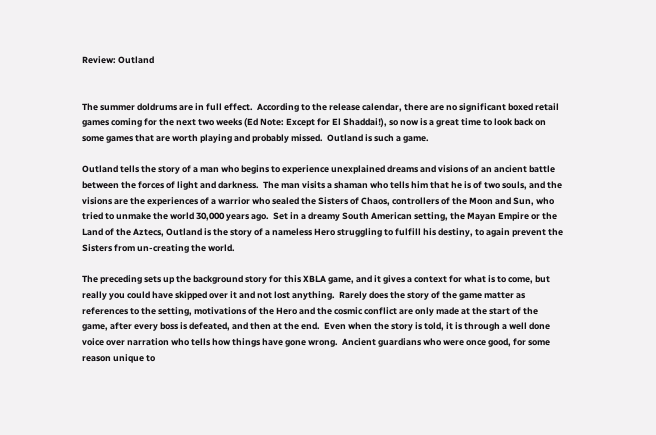Review: Outland


The summer doldrums are in full effect.  According to the release calendar, there are no significant boxed retail games coming for the next two weeks (Ed Note: Except for El Shaddai!), so now is a great time to look back on some games that are worth playing and probably missed.  Outland is such a game.

Outland tells the story of a man who begins to experience unexplained dreams and visions of an ancient battle between the forces of light and darkness.  The man visits a shaman who tells him that he is of two souls, and the visions are the experiences of a warrior who sealed the Sisters of Chaos, controllers of the Moon and Sun, who tried to unmake the world 30,000 years ago.  Set in a dreamy South American setting, the Mayan Empire or the Land of the Aztecs, Outland is the story of a nameless Hero struggling to fulfill his destiny, to again prevent the Sisters from un-creating the world.

The preceding sets up the background story for this XBLA game, and it gives a context for what is to come, but really you could have skipped over it and not lost anything.  Rarely does the story of the game matter as references to the setting, motivations of the Hero and the cosmic conflict are only made at the start of the game, after every boss is defeated, and then at the end.  Even when the story is told, it is through a well done voice over narration who tells how things have gone wrong.  Ancient guardians who were once good, for some reason unique to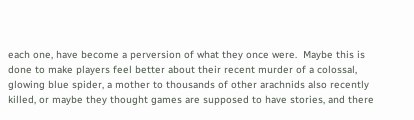each one, have become a perversion of what they once were.  Maybe this is done to make players feel better about their recent murder of a colossal, glowing blue spider, a mother to thousands of other arachnids also recently killed, or maybe they thought games are supposed to have stories, and there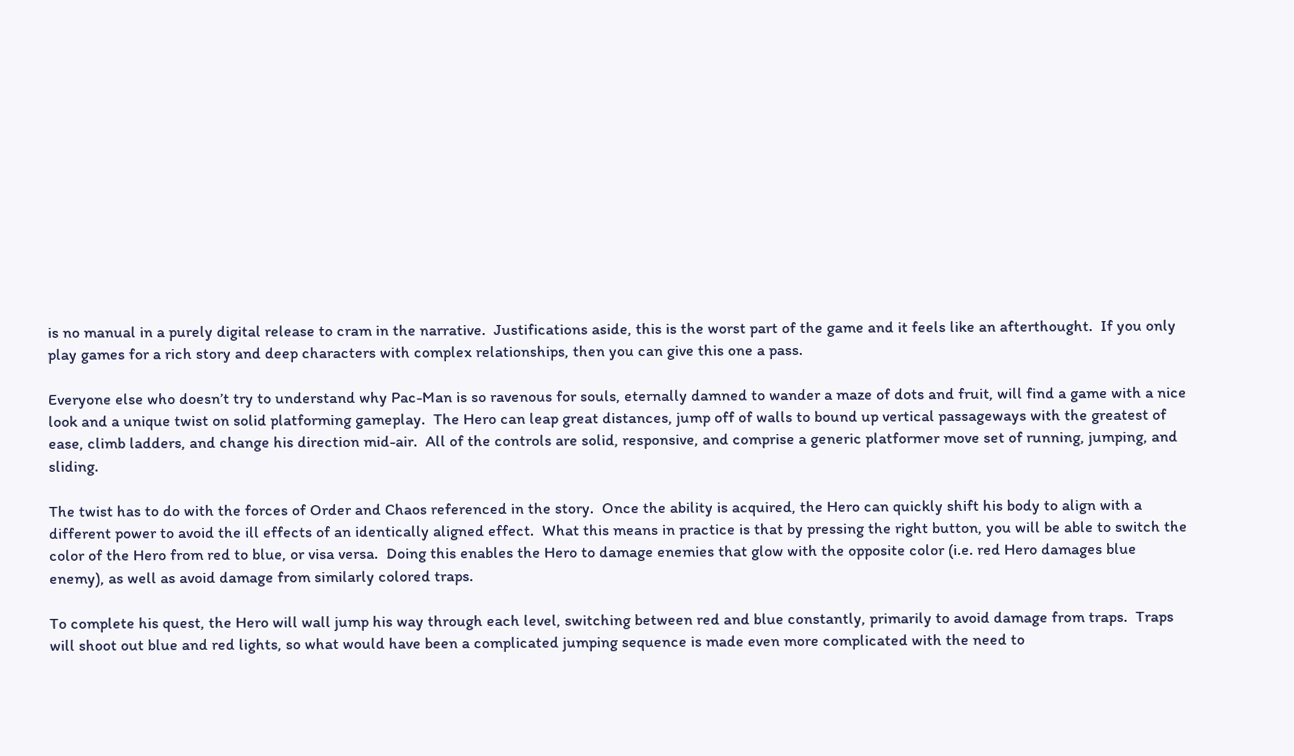is no manual in a purely digital release to cram in the narrative.  Justifications aside, this is the worst part of the game and it feels like an afterthought.  If you only play games for a rich story and deep characters with complex relationships, then you can give this one a pass.

Everyone else who doesn’t try to understand why Pac-Man is so ravenous for souls, eternally damned to wander a maze of dots and fruit, will find a game with a nice look and a unique twist on solid platforming gameplay.  The Hero can leap great distances, jump off of walls to bound up vertical passageways with the greatest of ease, climb ladders, and change his direction mid-air.  All of the controls are solid, responsive, and comprise a generic platformer move set of running, jumping, and sliding.

The twist has to do with the forces of Order and Chaos referenced in the story.  Once the ability is acquired, the Hero can quickly shift his body to align with a different power to avoid the ill effects of an identically aligned effect.  What this means in practice is that by pressing the right button, you will be able to switch the color of the Hero from red to blue, or visa versa.  Doing this enables the Hero to damage enemies that glow with the opposite color (i.e. red Hero damages blue enemy), as well as avoid damage from similarly colored traps.

To complete his quest, the Hero will wall jump his way through each level, switching between red and blue constantly, primarily to avoid damage from traps.  Traps will shoot out blue and red lights, so what would have been a complicated jumping sequence is made even more complicated with the need to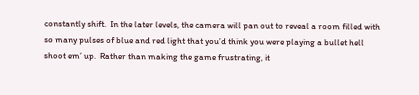constantly shift.  In the later levels, the camera will pan out to reveal a room filled with so many pulses of blue and red light that you’d think you were playing a bullet hell shoot em’ up.  Rather than making the game frustrating, it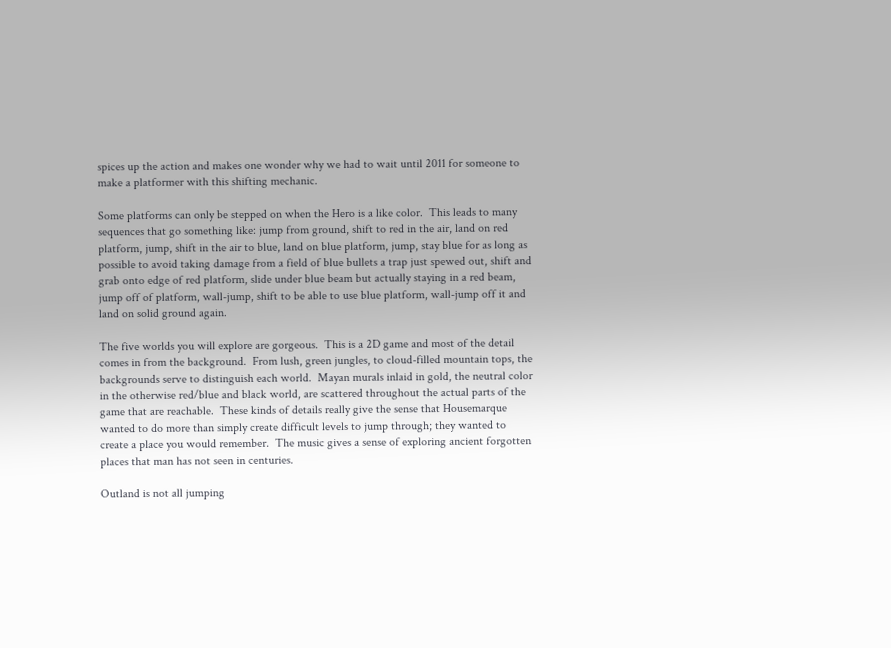spices up the action and makes one wonder why we had to wait until 2011 for someone to make a platformer with this shifting mechanic.

Some platforms can only be stepped on when the Hero is a like color.  This leads to many sequences that go something like: jump from ground, shift to red in the air, land on red platform, jump, shift in the air to blue, land on blue platform, jump, stay blue for as long as possible to avoid taking damage from a field of blue bullets a trap just spewed out, shift and grab onto edge of red platform, slide under blue beam but actually staying in a red beam, jump off of platform, wall-jump, shift to be able to use blue platform, wall-jump off it and land on solid ground again.

The five worlds you will explore are gorgeous.  This is a 2D game and most of the detail comes in from the background.  From lush, green jungles, to cloud-filled mountain tops, the backgrounds serve to distinguish each world.  Mayan murals inlaid in gold, the neutral color in the otherwise red/blue and black world, are scattered throughout the actual parts of the game that are reachable.  These kinds of details really give the sense that Housemarque wanted to do more than simply create difficult levels to jump through; they wanted to create a place you would remember.  The music gives a sense of exploring ancient forgotten places that man has not seen in centuries.

Outland is not all jumping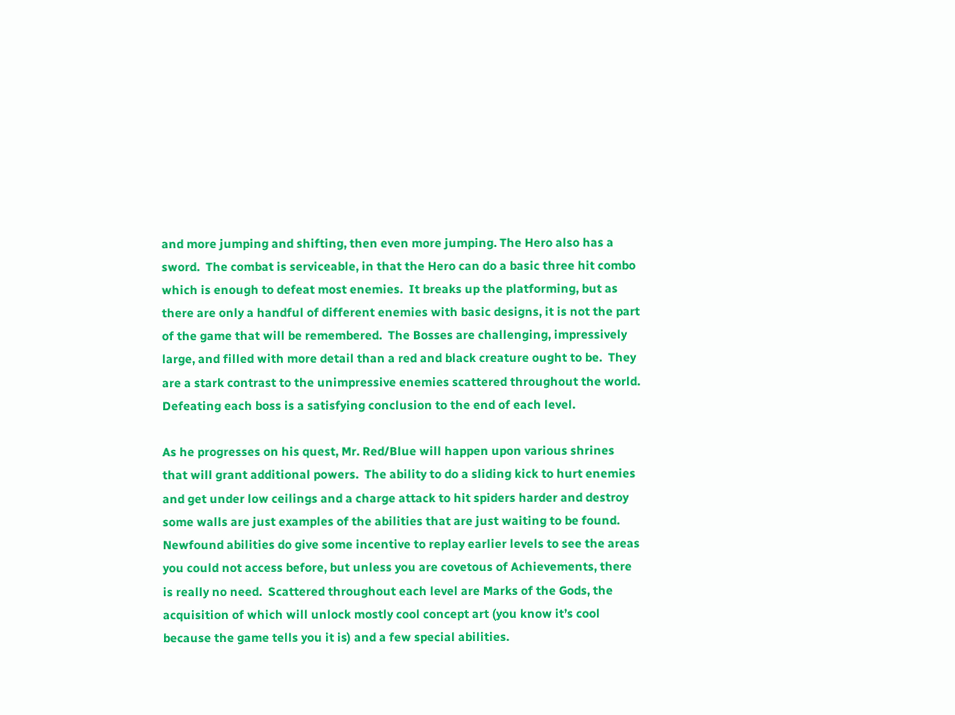and more jumping and shifting, then even more jumping. The Hero also has a sword.  The combat is serviceable, in that the Hero can do a basic three hit combo which is enough to defeat most enemies.  It breaks up the platforming, but as there are only a handful of different enemies with basic designs, it is not the part of the game that will be remembered.  The Bosses are challenging, impressively large, and filled with more detail than a red and black creature ought to be.  They are a stark contrast to the unimpressive enemies scattered throughout the world.  Defeating each boss is a satisfying conclusion to the end of each level.

As he progresses on his quest, Mr. Red/Blue will happen upon various shrines that will grant additional powers.  The ability to do a sliding kick to hurt enemies and get under low ceilings and a charge attack to hit spiders harder and destroy some walls are just examples of the abilities that are just waiting to be found.  Newfound abilities do give some incentive to replay earlier levels to see the areas you could not access before, but unless you are covetous of Achievements, there is really no need.  Scattered throughout each level are Marks of the Gods, the acquisition of which will unlock mostly cool concept art (you know it’s cool because the game tells you it is) and a few special abilities.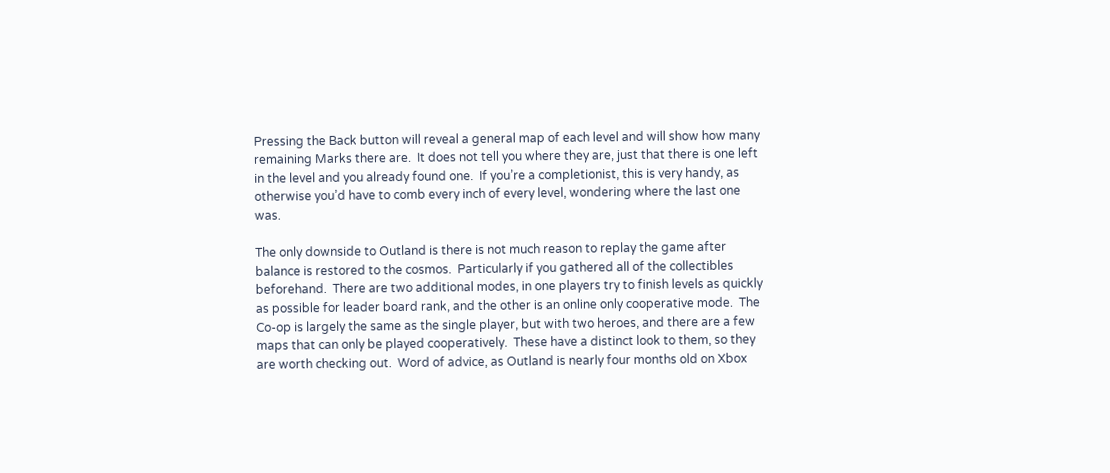Pressing the Back button will reveal a general map of each level and will show how many remaining Marks there are.  It does not tell you where they are, just that there is one left in the level and you already found one.  If you’re a completionist, this is very handy, as otherwise you’d have to comb every inch of every level, wondering where the last one was.

The only downside to Outland is there is not much reason to replay the game after balance is restored to the cosmos.  Particularly if you gathered all of the collectibles beforehand.  There are two additional modes, in one players try to finish levels as quickly as possible for leader board rank, and the other is an online only cooperative mode.  The Co-op is largely the same as the single player, but with two heroes, and there are a few maps that can only be played cooperatively.  These have a distinct look to them, so they are worth checking out.  Word of advice, as Outland is nearly four months old on Xbox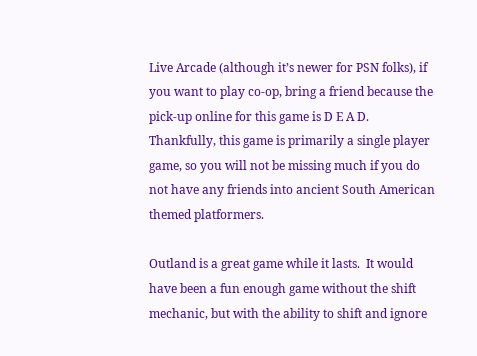Live Arcade (although it’s newer for PSN folks), if you want to play co-op, bring a friend because the pick-up online for this game is D E A D.  Thankfully, this game is primarily a single player game, so you will not be missing much if you do not have any friends into ancient South American themed platformers.

Outland is a great game while it lasts.  It would have been a fun enough game without the shift mechanic, but with the ability to shift and ignore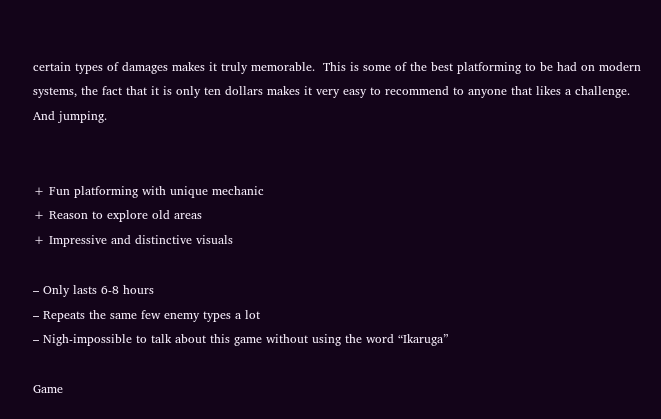certain types of damages makes it truly memorable.  This is some of the best platforming to be had on modern systems, the fact that it is only ten dollars makes it very easy to recommend to anyone that likes a challenge.  And jumping.


+ Fun platforming with unique mechanic
+ Reason to explore old areas
+ Impressive and distinctive visuals

– Only lasts 6-8 hours
– Repeats the same few enemy types a lot
– Nigh-impossible to talk about this game without using the word “Ikaruga”

Game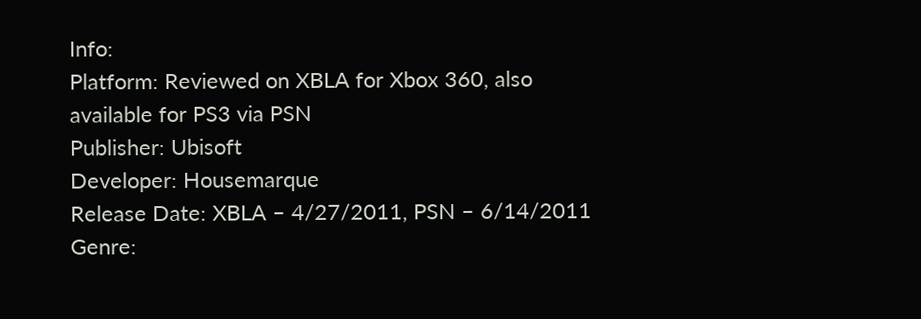Info:
Platform: Reviewed on XBLA for Xbox 360, also available for PS3 via PSN
Publisher: Ubisoft
Developer: Housemarque
Release Date: XBLA – 4/27/2011, PSN – 6/14/2011
Genre: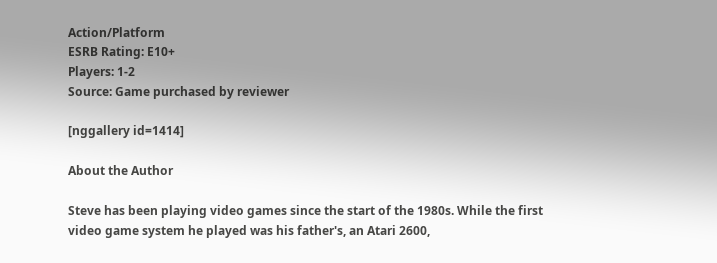Action/Platform
ESRB Rating: E10+
Players: 1-2
Source: Game purchased by reviewer

[nggallery id=1414]

About the Author

Steve has been playing video games since the start of the 1980s. While the first video game system he played was his father's, an Atari 2600,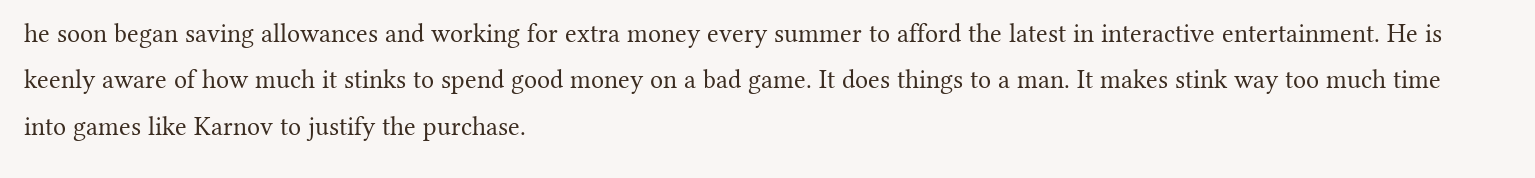he soon began saving allowances and working for extra money every summer to afford the latest in interactive entertainment. He is keenly aware of how much it stinks to spend good money on a bad game. It does things to a man. It makes stink way too much time into games like Karnov to justify the purchase.